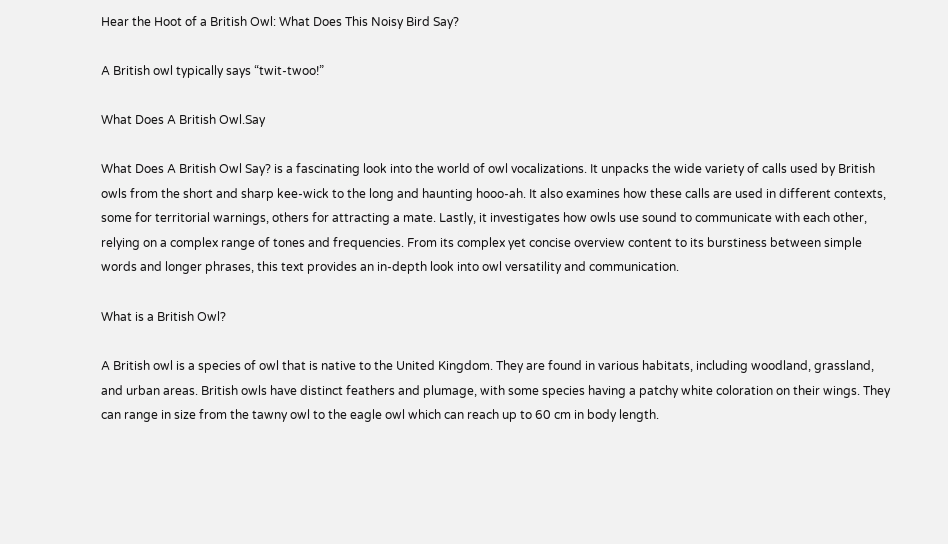Hear the Hoot of a British Owl: What Does This Noisy Bird Say?

A British owl typically says “twit-twoo!”

What Does A British Owl.Say

What Does A British Owl Say? is a fascinating look into the world of owl vocalizations. It unpacks the wide variety of calls used by British owls from the short and sharp kee-wick to the long and haunting hooo-ah. It also examines how these calls are used in different contexts, some for territorial warnings, others for attracting a mate. Lastly, it investigates how owls use sound to communicate with each other, relying on a complex range of tones and frequencies. From its complex yet concise overview content to its burstiness between simple words and longer phrases, this text provides an in-depth look into owl versatility and communication.

What is a British Owl?

A British owl is a species of owl that is native to the United Kingdom. They are found in various habitats, including woodland, grassland, and urban areas. British owls have distinct feathers and plumage, with some species having a patchy white coloration on their wings. They can range in size from the tawny owl to the eagle owl which can reach up to 60 cm in body length.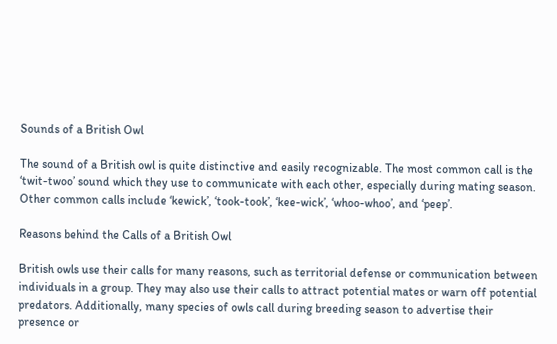Sounds of a British Owl

The sound of a British owl is quite distinctive and easily recognizable. The most common call is the ‘twit-twoo’ sound which they use to communicate with each other, especially during mating season. Other common calls include ‘kewick’, ‘took-took’, ‘kee-wick’, ‘whoo-whoo’, and ‘peep’.

Reasons behind the Calls of a British Owl

British owls use their calls for many reasons, such as territorial defense or communication between individuals in a group. They may also use their calls to attract potential mates or warn off potential predators. Additionally, many species of owls call during breeding season to advertise their presence or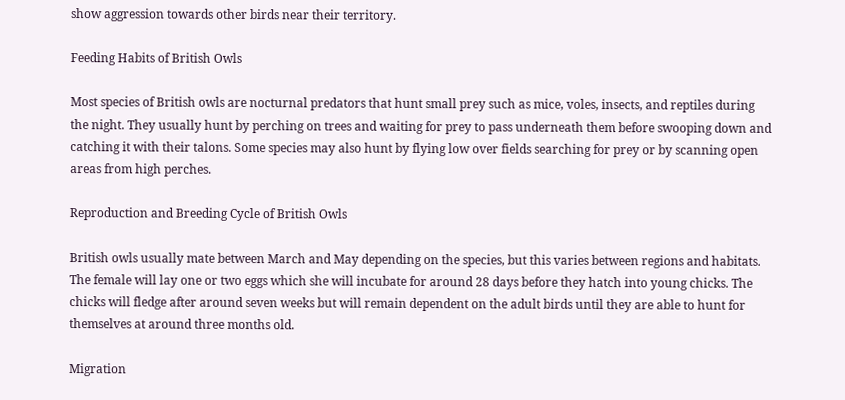show aggression towards other birds near their territory.

Feeding Habits of British Owls

Most species of British owls are nocturnal predators that hunt small prey such as mice, voles, insects, and reptiles during the night. They usually hunt by perching on trees and waiting for prey to pass underneath them before swooping down and catching it with their talons. Some species may also hunt by flying low over fields searching for prey or by scanning open areas from high perches.

Reproduction and Breeding Cycle of British Owls

British owls usually mate between March and May depending on the species, but this varies between regions and habitats. The female will lay one or two eggs which she will incubate for around 28 days before they hatch into young chicks. The chicks will fledge after around seven weeks but will remain dependent on the adult birds until they are able to hunt for themselves at around three months old.

Migration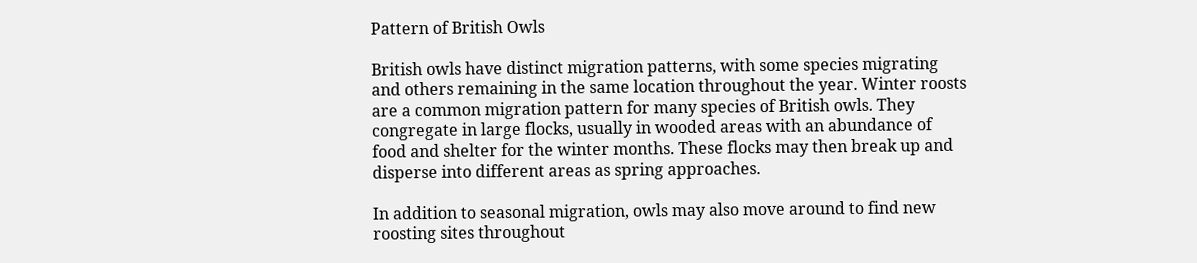Pattern of British Owls

British owls have distinct migration patterns, with some species migrating and others remaining in the same location throughout the year. Winter roosts are a common migration pattern for many species of British owls. They congregate in large flocks, usually in wooded areas with an abundance of food and shelter for the winter months. These flocks may then break up and disperse into different areas as spring approaches.

In addition to seasonal migration, owls may also move around to find new roosting sites throughout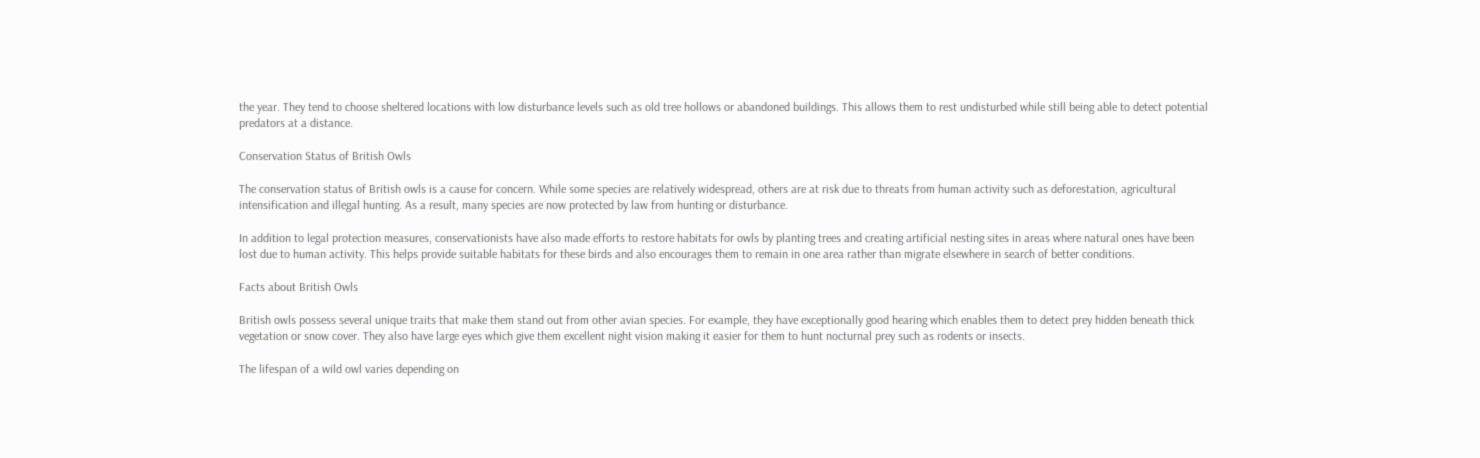the year. They tend to choose sheltered locations with low disturbance levels such as old tree hollows or abandoned buildings. This allows them to rest undisturbed while still being able to detect potential predators at a distance.

Conservation Status of British Owls

The conservation status of British owls is a cause for concern. While some species are relatively widespread, others are at risk due to threats from human activity such as deforestation, agricultural intensification and illegal hunting. As a result, many species are now protected by law from hunting or disturbance.

In addition to legal protection measures, conservationists have also made efforts to restore habitats for owls by planting trees and creating artificial nesting sites in areas where natural ones have been lost due to human activity. This helps provide suitable habitats for these birds and also encourages them to remain in one area rather than migrate elsewhere in search of better conditions.

Facts about British Owls

British owls possess several unique traits that make them stand out from other avian species. For example, they have exceptionally good hearing which enables them to detect prey hidden beneath thick vegetation or snow cover. They also have large eyes which give them excellent night vision making it easier for them to hunt nocturnal prey such as rodents or insects.

The lifespan of a wild owl varies depending on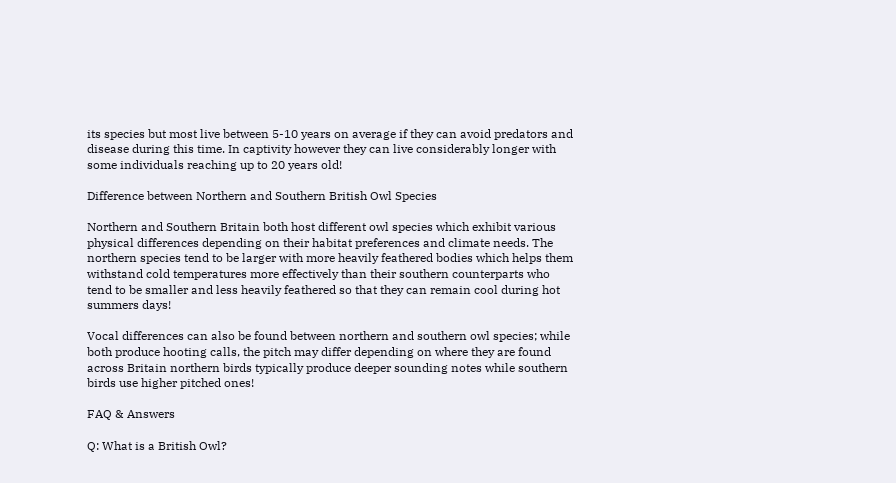its species but most live between 5-10 years on average if they can avoid predators and disease during this time. In captivity however they can live considerably longer with some individuals reaching up to 20 years old!

Difference between Northern and Southern British Owl Species

Northern and Southern Britain both host different owl species which exhibit various physical differences depending on their habitat preferences and climate needs. The northern species tend to be larger with more heavily feathered bodies which helps them withstand cold temperatures more effectively than their southern counterparts who tend to be smaller and less heavily feathered so that they can remain cool during hot summers days!

Vocal differences can also be found between northern and southern owl species; while both produce hooting calls, the pitch may differ depending on where they are found across Britain northern birds typically produce deeper sounding notes while southern birds use higher pitched ones!

FAQ & Answers

Q: What is a British Owl?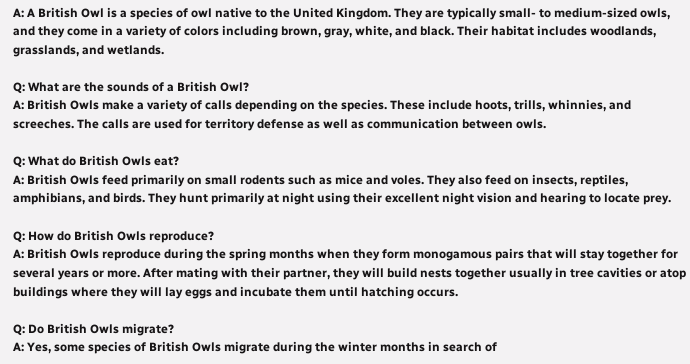A: A British Owl is a species of owl native to the United Kingdom. They are typically small- to medium-sized owls, and they come in a variety of colors including brown, gray, white, and black. Their habitat includes woodlands, grasslands, and wetlands.

Q: What are the sounds of a British Owl?
A: British Owls make a variety of calls depending on the species. These include hoots, trills, whinnies, and screeches. The calls are used for territory defense as well as communication between owls.

Q: What do British Owls eat?
A: British Owls feed primarily on small rodents such as mice and voles. They also feed on insects, reptiles, amphibians, and birds. They hunt primarily at night using their excellent night vision and hearing to locate prey.

Q: How do British Owls reproduce?
A: British Owls reproduce during the spring months when they form monogamous pairs that will stay together for several years or more. After mating with their partner, they will build nests together usually in tree cavities or atop buildings where they will lay eggs and incubate them until hatching occurs.

Q: Do British Owls migrate?
A: Yes, some species of British Owls migrate during the winter months in search of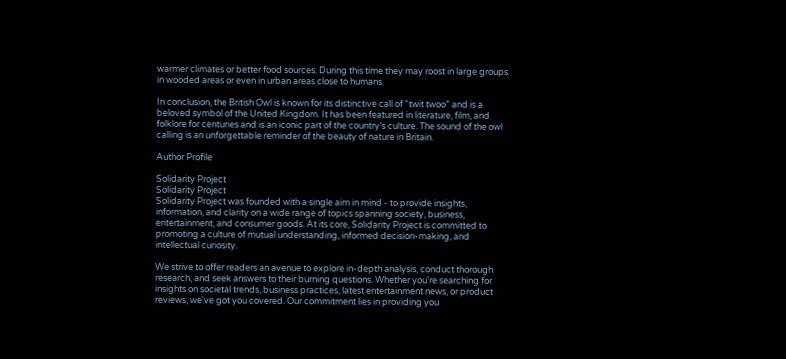warmer climates or better food sources. During this time they may roost in large groups in wooded areas or even in urban areas close to humans.

In conclusion, the British Owl is known for its distinctive call of “twit twoo” and is a beloved symbol of the United Kingdom. It has been featured in literature, film, and folklore for centuries and is an iconic part of the country’s culture. The sound of the owl calling is an unforgettable reminder of the beauty of nature in Britain.

Author Profile

Solidarity Project
Solidarity Project
Solidarity Project was founded with a single aim in mind - to provide insights, information, and clarity on a wide range of topics spanning society, business, entertainment, and consumer goods. At its core, Solidarity Project is committed to promoting a culture of mutual understanding, informed decision-making, and intellectual curiosity.

We strive to offer readers an avenue to explore in-depth analysis, conduct thorough research, and seek answers to their burning questions. Whether you're searching for insights on societal trends, business practices, latest entertainment news, or product reviews, we've got you covered. Our commitment lies in providing you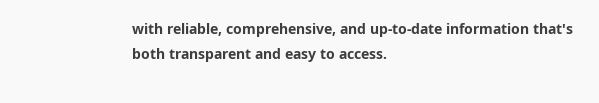with reliable, comprehensive, and up-to-date information that's both transparent and easy to access.